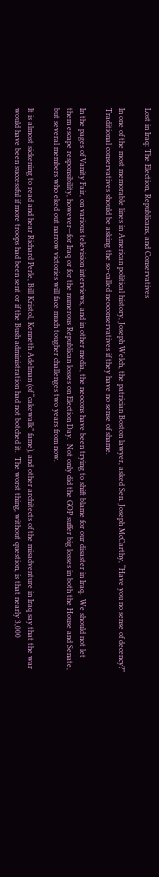Lost in Iraq: The Election, Republicans, and Conservatives

In one of the most memorable lines in American political history, Joseph Welch, the patrician Boston lawyer, asked Sen. Joseph McCarthy, “Have you no sense of decency?”  Traditional conservatives should be asking the so-called neoconservatives if they have no sense of shame.

In the pages of Vanity Fair, on various television interviews, and in other media, the neocons have been trying to shift blame for our disaster in Iraq.  We should not let them escape responsibility, however—for Iraq or for the numerous Republican losses on Election Day.  Not only did the GOP suffer big losses in both the House and Senate, but several members who eked out narrow victories will face much tougher challenges two years from now.

It is almost sickening to read and hear Richard Perle, Bill Kristol, Kenneth Adelman (of “cakewalk” fame), and other architects of the misadventure in Iraq say that the war would have been successful if more troops had been sent or if the Bush administration had not botched it.  The worst thing, without question, is that nearly 3,000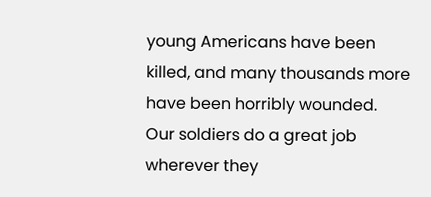young Americans have been killed, and many thousands more have been horribly wounded.  Our soldiers do a great job wherever they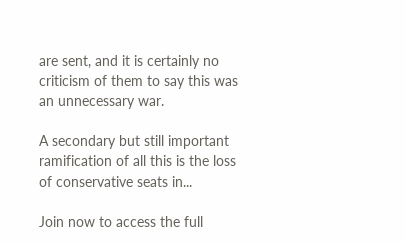are sent, and it is certainly no criticism of them to say this was an unnecessary war.

A secondary but still important ramification of all this is the loss of conservative seats in...

Join now to access the full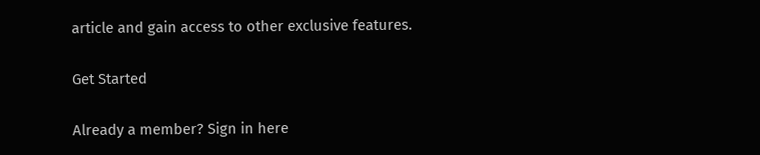article and gain access to other exclusive features.

Get Started

Already a member? Sign in here